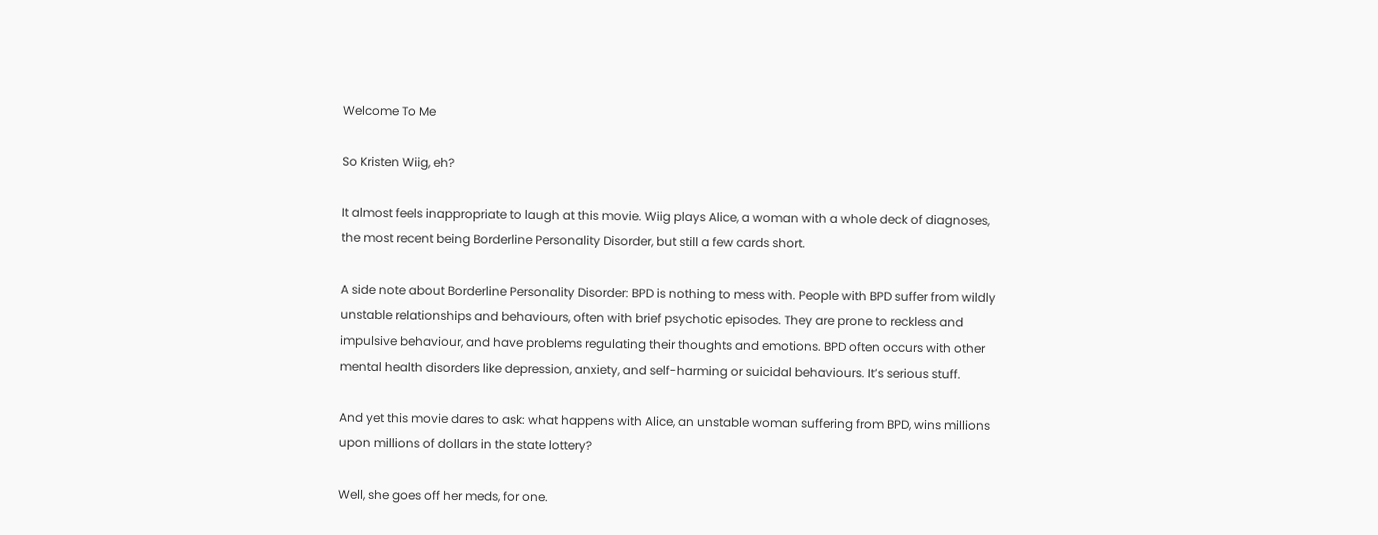Welcome To Me

So Kristen Wiig, eh?

It almost feels inappropriate to laugh at this movie. Wiig plays Alice, a woman with a whole deck of diagnoses, the most recent being Borderline Personality Disorder, but still a few cards short.

A side note about Borderline Personality Disorder: BPD is nothing to mess with. People with BPD suffer from wildly unstable relationships and behaviours, often with brief psychotic episodes. They are prone to reckless and impulsive behaviour, and have problems regulating their thoughts and emotions. BPD often occurs with other mental health disorders like depression, anxiety, and self-harming or suicidal behaviours. It’s serious stuff.

And yet this movie dares to ask: what happens with Alice, an unstable woman suffering from BPD, wins millions upon millions of dollars in the state lottery?

Well, she goes off her meds, for one.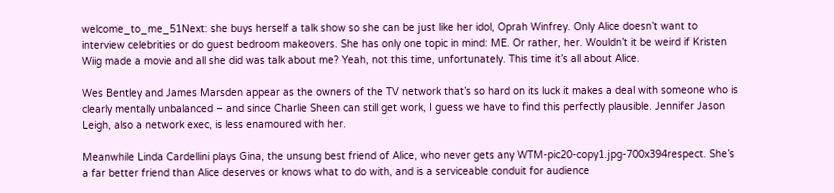welcome_to_me_51Next: she buys herself a talk show so she can be just like her idol, Oprah Winfrey. Only Alice doesn’t want to interview celebrities or do guest bedroom makeovers. She has only one topic in mind: ME. Or rather, her. Wouldn’t it be weird if Kristen Wiig made a movie and all she did was talk about me? Yeah, not this time, unfortunately. This time it’s all about Alice.

Wes Bentley and James Marsden appear as the owners of the TV network that’s so hard on its luck it makes a deal with someone who is clearly mentally unbalanced – and since Charlie Sheen can still get work, I guess we have to find this perfectly plausible. Jennifer Jason Leigh, also a network exec, is less enamoured with her.

Meanwhile Linda Cardellini plays Gina, the unsung best friend of Alice, who never gets any WTM-pic20-copy1.jpg-700x394respect. She’s a far better friend than Alice deserves or knows what to do with, and is a serviceable conduit for audience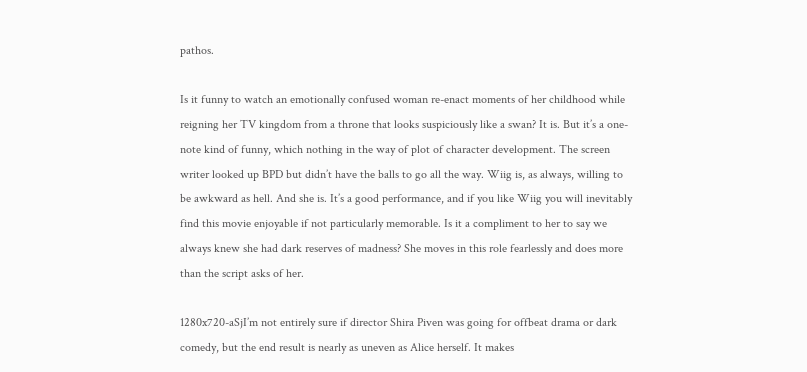pathos.

Is it funny to watch an emotionally confused woman re-enact moments of her childhood while reigning her TV kingdom from a throne that looks suspiciously like a swan? It is. But it’s a one-note kind of funny, which nothing in the way of plot of character development. The screen writer looked up BPD but didn’t have the balls to go all the way. Wiig is, as always, willing to be awkward as hell. And she is. It’s a good performance, and if you like Wiig you will inevitably find this movie enjoyable if not particularly memorable. Is it a compliment to her to say we always knew she had dark reserves of madness? She moves in this role fearlessly and does more than the script asks of her.

1280x720-aSjI’m not entirely sure if director Shira Piven was going for offbeat drama or dark comedy, but the end result is nearly as uneven as Alice herself. It makes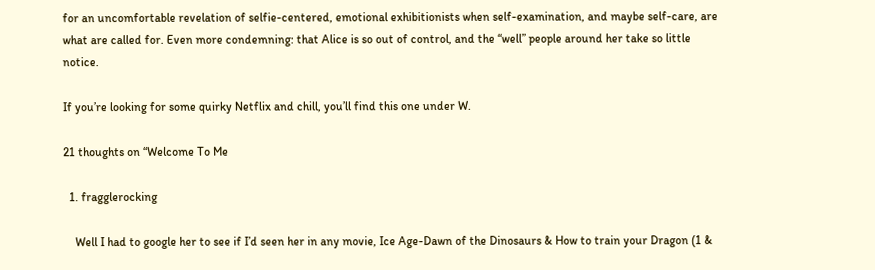for an uncomfortable revelation of selfie-centered, emotional exhibitionists when self-examination, and maybe self-care, are what are called for. Even more condemning: that Alice is so out of control, and the “well” people around her take so little notice.

If you’re looking for some quirky Netflix and chill, you’ll find this one under W.

21 thoughts on “Welcome To Me

  1. fragglerocking

    Well I had to google her to see if I’d seen her in any movie, Ice Age-Dawn of the Dinosaurs & How to train your Dragon (1 &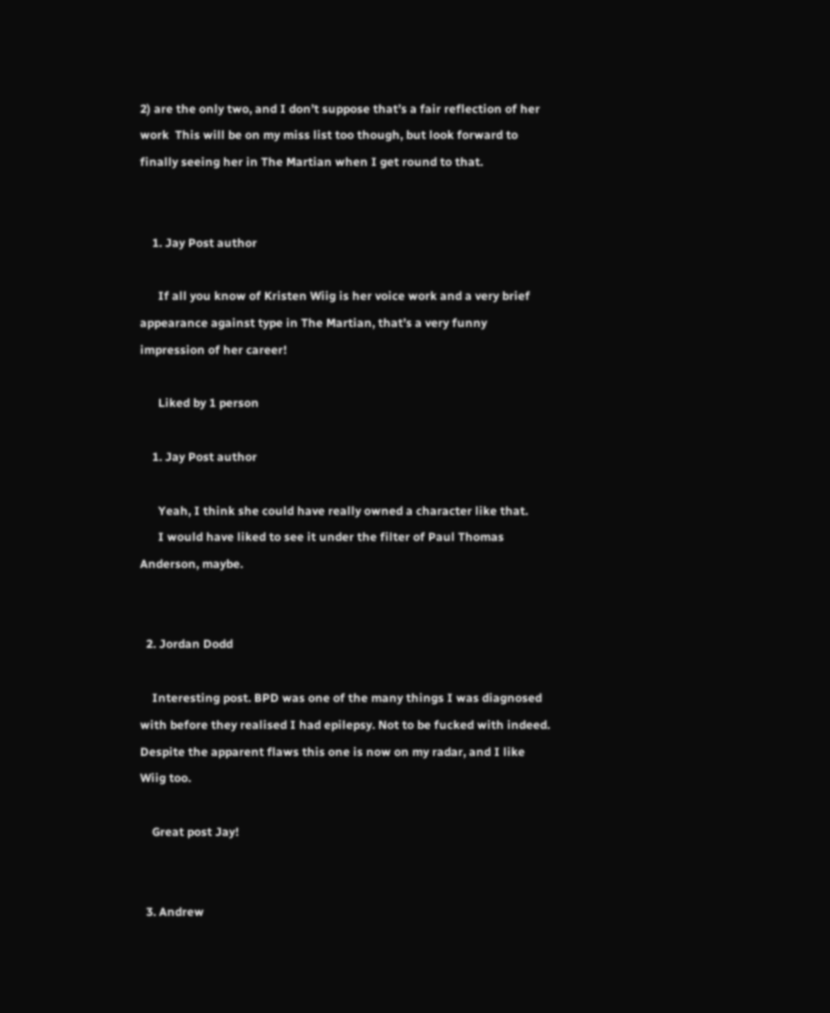2) are the only two, and I don’t suppose that’s a fair reflection of her work  This will be on my miss list too though, but look forward to finally seeing her in The Martian when I get round to that.


    1. Jay Post author

      If all you know of Kristen Wiig is her voice work and a very brief appearance against type in The Martian, that’s a very funny impression of her career!

      Liked by 1 person

    1. Jay Post author

      Yeah, I think she could have really owned a character like that.
      I would have liked to see it under the filter of Paul Thomas Anderson, maybe.


  2. Jordan Dodd

    Interesting post. BPD was one of the many things I was diagnosed with before they realised I had epilepsy. Not to be fucked with indeed. Despite the apparent flaws this one is now on my radar, and I like Wiig too.

    Great post Jay!


  3. Andrew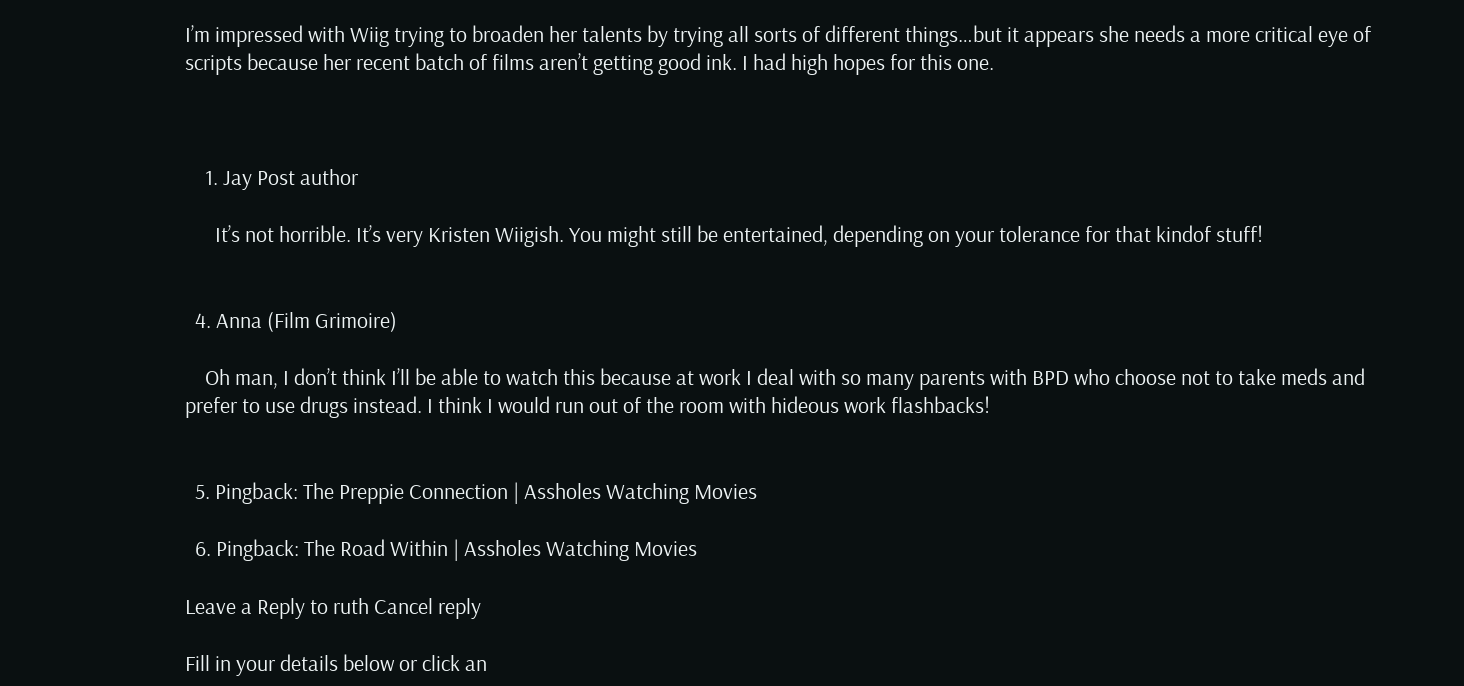I’m impressed with Wiig trying to broaden her talents by trying all sorts of different things…but it appears she needs a more critical eye of scripts because her recent batch of films aren’t getting good ink. I had high hopes for this one.



    1. Jay Post author

      It’s not horrible. It’s very Kristen Wiigish. You might still be entertained, depending on your tolerance for that kindof stuff!


  4. Anna (Film Grimoire)

    Oh man, I don’t think I’ll be able to watch this because at work I deal with so many parents with BPD who choose not to take meds and prefer to use drugs instead. I think I would run out of the room with hideous work flashbacks!


  5. Pingback: The Preppie Connection | Assholes Watching Movies

  6. Pingback: The Road Within | Assholes Watching Movies

Leave a Reply to ruth Cancel reply

Fill in your details below or click an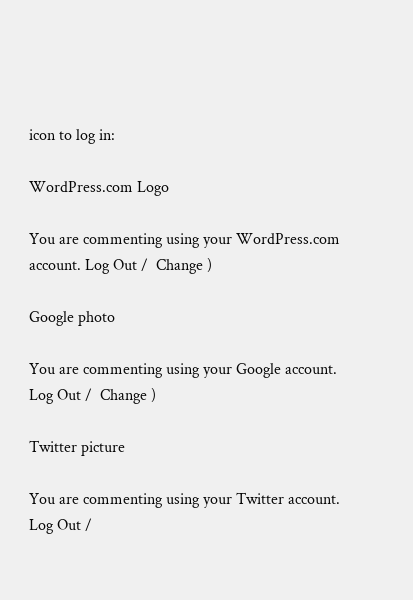icon to log in:

WordPress.com Logo

You are commenting using your WordPress.com account. Log Out /  Change )

Google photo

You are commenting using your Google account. Log Out /  Change )

Twitter picture

You are commenting using your Twitter account. Log Out /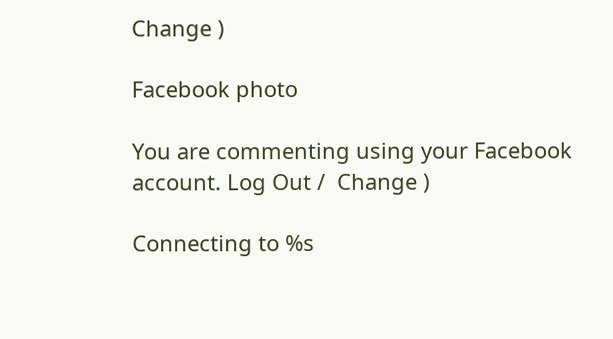Change )

Facebook photo

You are commenting using your Facebook account. Log Out /  Change )

Connecting to %s